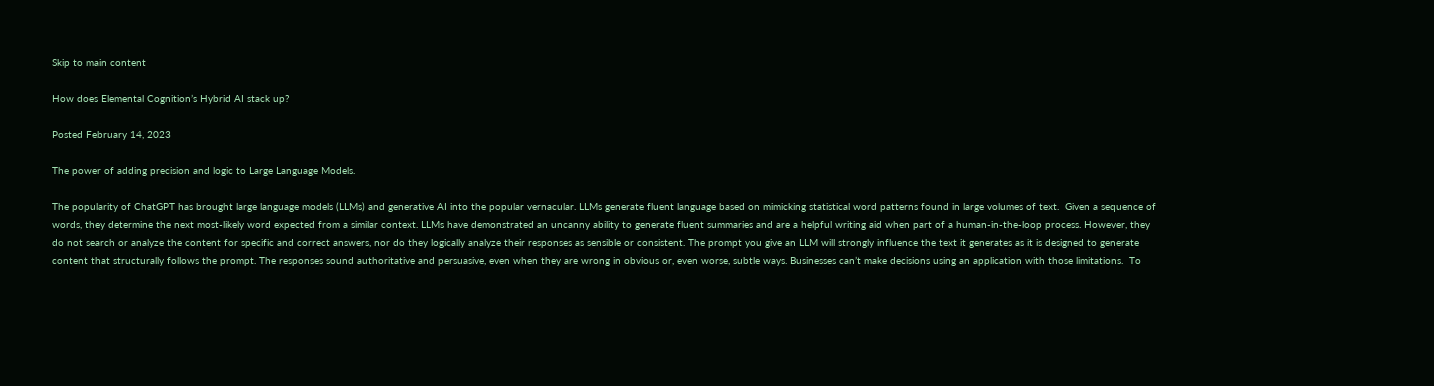Skip to main content

How does Elemental Cognition’s Hybrid AI stack up?

Posted February 14, 2023

The power of adding precision and logic to Large Language Models.

The popularity of ChatGPT has brought large language models (LLMs) and generative AI into the popular vernacular. LLMs generate fluent language based on mimicking statistical word patterns found in large volumes of text.  Given a sequence of words, they determine the next most-likely word expected from a similar context. LLMs have demonstrated an uncanny ability to generate fluent summaries and are a helpful writing aid when part of a human-in-the-loop process. However, they do not search or analyze the content for specific and correct answers, nor do they logically analyze their responses as sensible or consistent. The prompt you give an LLM will strongly influence the text it generates as it is designed to generate content that structurally follows the prompt. The responses sound authoritative and persuasive, even when they are wrong in obvious or, even worse, subtle ways. Businesses can’t make decisions using an application with those limitations.  To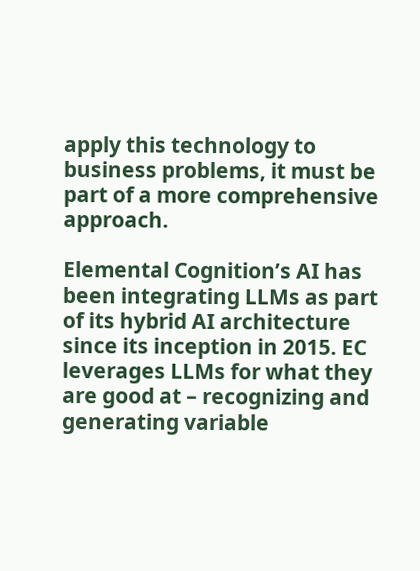apply this technology to business problems, it must be part of a more comprehensive approach.

Elemental Cognition’s AI has been integrating LLMs as part of its hybrid AI architecture since its inception in 2015. EC leverages LLMs for what they are good at – recognizing and generating variable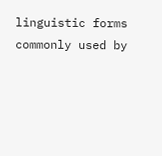linguistic forms commonly used by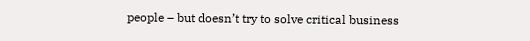people – but doesn’t try to solve critical business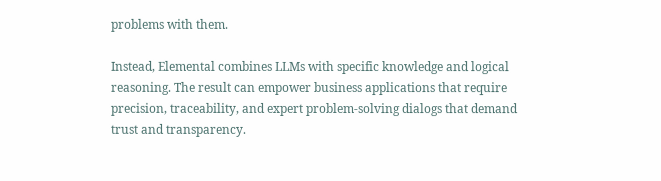problems with them.

Instead, Elemental combines LLMs with specific knowledge and logical reasoning. The result can empower business applications that require precision, traceability, and expert problem-solving dialogs that demand trust and transparency.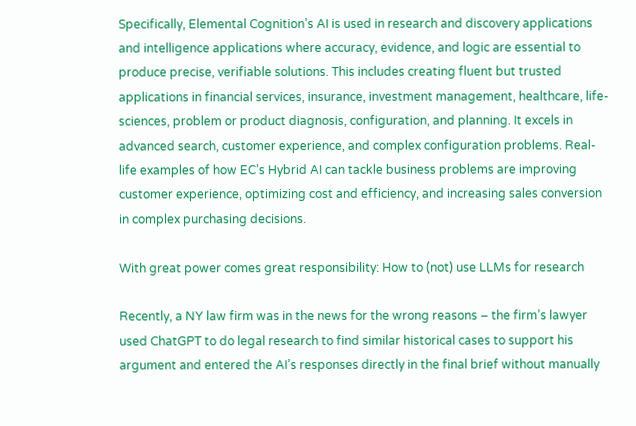Specifically, Elemental Cognition’s AI is used in research and discovery applications and intelligence applications where accuracy, evidence, and logic are essential to produce precise, verifiable solutions. This includes creating fluent but trusted applications in financial services, insurance, investment management, healthcare, life-sciences, problem or product diagnosis, configuration, and planning. It excels in advanced search, customer experience, and complex configuration problems. Real-life examples of how EC’s Hybrid AI can tackle business problems are improving customer experience, optimizing cost and efficiency, and increasing sales conversion in complex purchasing decisions.

With great power comes great responsibility: How to (not) use LLMs for research

Recently, a NY law firm was in the news for the wrong reasons – the firm’s lawyer used ChatGPT to do legal research to find similar historical cases to support his argument and entered the AI’s responses directly in the final brief without manually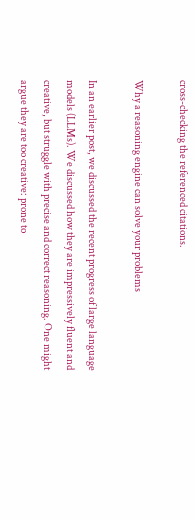cross-checking the referenced citations.

Why a reasoning engine can solve your problems

In an earlier post, we discussed the recent progress of large language models (LLMs). We discussed how they are impressively fluent and creative, but struggle with precise and correct reasoning. One might argue they are too creative: prone to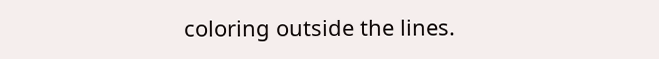coloring outside the lines.